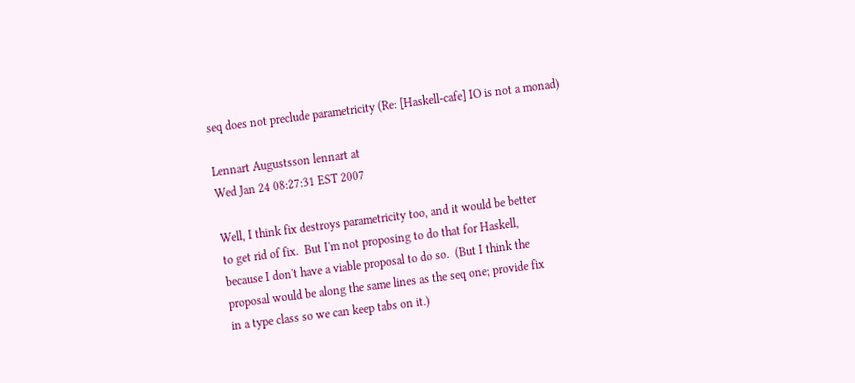seq does not preclude parametricity (Re: [Haskell-cafe] IO is not a monad)

Lennart Augustsson lennart at
Wed Jan 24 08:27:31 EST 2007

Well, I think fix destroys parametricity too, and it would be better
to get rid of fix.  But I'm not proposing to do that for Haskell,
because I don't have a viable proposal to do so.  (But I think the
proposal would be along the same lines as the seq one; provide fix
in a type class so we can keep tabs on it.)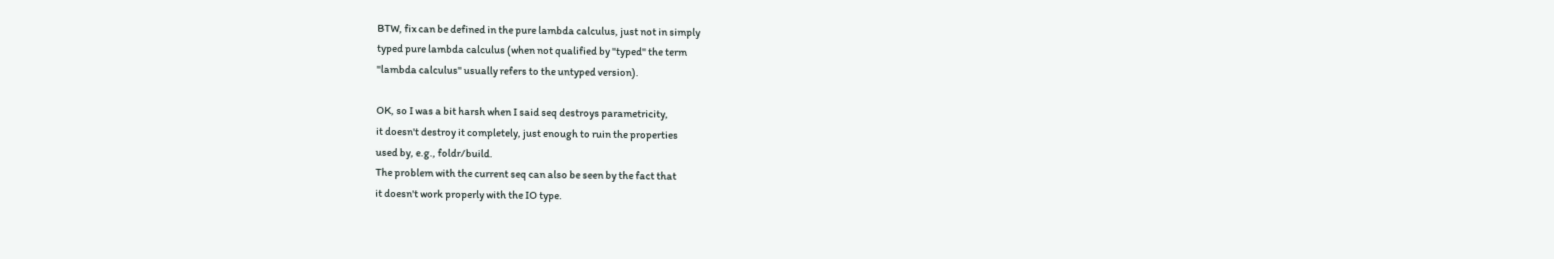BTW, fix can be defined in the pure lambda calculus, just not in simply
typed pure lambda calculus (when not qualified by "typed" the term
"lambda calculus" usually refers to the untyped version).

OK, so I was a bit harsh when I said seq destroys parametricity,
it doesn't destroy it completely, just enough to ruin the properties
used by, e.g., foldr/build.
The problem with the current seq can also be seen by the fact that
it doesn't work properly with the IO type.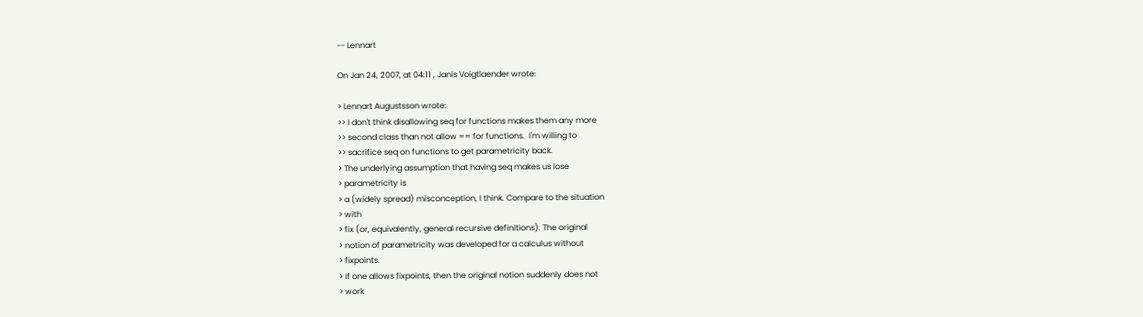-- Lennart

On Jan 24, 2007, at 04:11 , Janis Voigtlaender wrote:

> Lennart Augustsson wrote:
>> I don't think disallowing seq for functions makes them any more
>> second class than not allow == for functions.  I'm willing to
>> sacrifice seq on functions to get parametricity back.
> The underlying assumption that having seq makes us lose
> parametricity is
> a (widely spread) misconception, I think. Compare to the situation
> with
> fix (or, equivalently, general recursive definitions). The original
> notion of parametricity was developed for a calculus without
> fixpoints.
> If one allows fixpoints, then the original notion suddenly does not
> work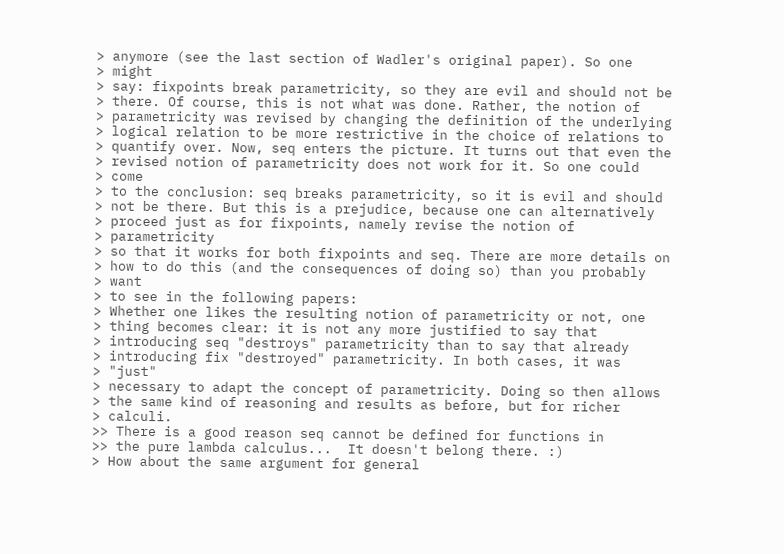> anymore (see the last section of Wadler's original paper). So one
> might
> say: fixpoints break parametricity, so they are evil and should not be
> there. Of course, this is not what was done. Rather, the notion of
> parametricity was revised by changing the definition of the underlying
> logical relation to be more restrictive in the choice of relations to
> quantify over. Now, seq enters the picture. It turns out that even the
> revised notion of parametricity does not work for it. So one could
> come
> to the conclusion: seq breaks parametricity, so it is evil and should
> not be there. But this is a prejudice, because one can alternatively
> proceed just as for fixpoints, namely revise the notion of
> parametricity
> so that it works for both fixpoints and seq. There are more details on
> how to do this (and the consequences of doing so) than you probably
> want
> to see in the following papers:
> Whether one likes the resulting notion of parametricity or not, one
> thing becomes clear: it is not any more justified to say that
> introducing seq "destroys" parametricity than to say that already
> introducing fix "destroyed" parametricity. In both cases, it was
> "just"
> necessary to adapt the concept of parametricity. Doing so then allows
> the same kind of reasoning and results as before, but for richer
> calculi.
>> There is a good reason seq cannot be defined for functions in
>> the pure lambda calculus...  It doesn't belong there. :)
> How about the same argument for general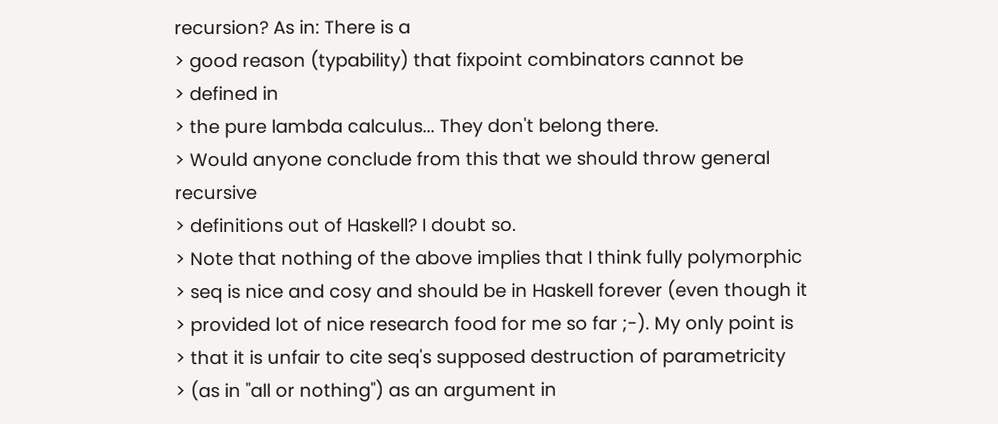recursion? As in: There is a
> good reason (typability) that fixpoint combinators cannot be
> defined in
> the pure lambda calculus... They don't belong there.
> Would anyone conclude from this that we should throw general recursive
> definitions out of Haskell? I doubt so.
> Note that nothing of the above implies that I think fully polymorphic
> seq is nice and cosy and should be in Haskell forever (even though it
> provided lot of nice research food for me so far ;-). My only point is
> that it is unfair to cite seq's supposed destruction of parametricity
> (as in "all or nothing") as an argument in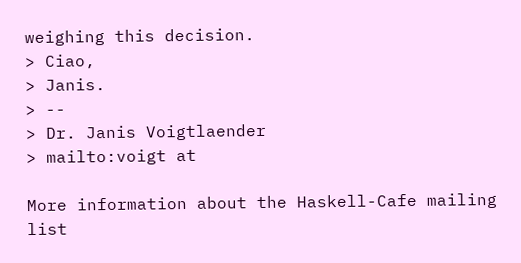weighing this decision.
> Ciao,
> Janis.
> --
> Dr. Janis Voigtlaender
> mailto:voigt at

More information about the Haskell-Cafe mailing list